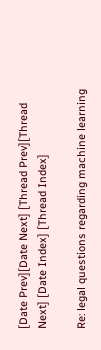[Date Prev][Date Next] [Thread Prev][Thread Next] [Date Index] [Thread Index]

Re: legal questions regarding machine learning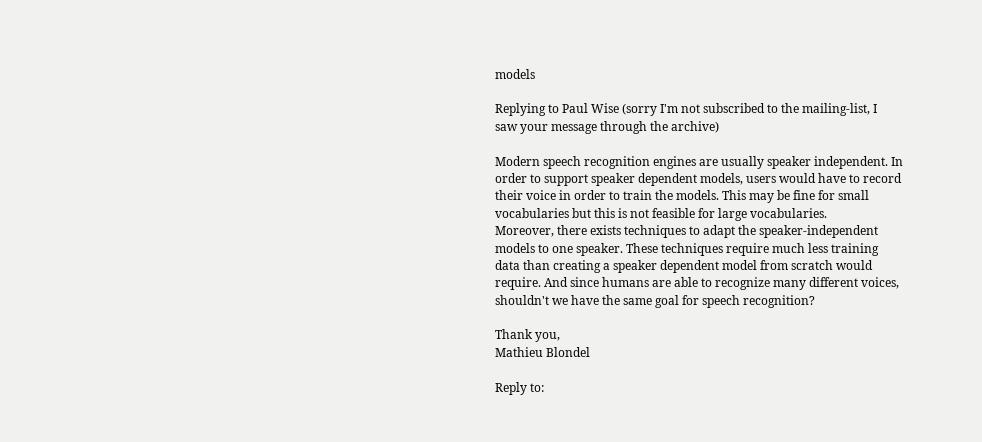models

Replying to Paul Wise (sorry I'm not subscribed to the mailing-list, I
saw your message through the archive)

Modern speech recognition engines are usually speaker independent. In
order to support speaker dependent models, users would have to record
their voice in order to train the models. This may be fine for small
vocabularies but this is not feasible for large vocabularies.
Moreover, there exists techniques to adapt the speaker-independent
models to one speaker. These techniques require much less training
data than creating a speaker dependent model from scratch would
require. And since humans are able to recognize many different voices,
shouldn't we have the same goal for speech recognition?

Thank you,
Mathieu Blondel

Reply to: